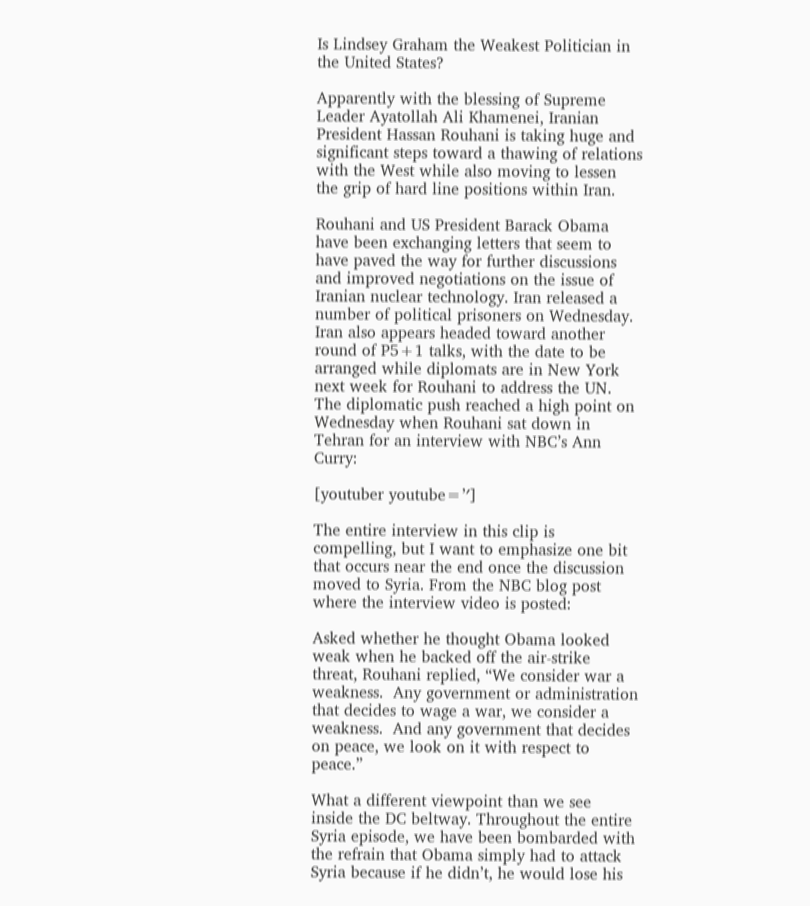Is Lindsey Graham the Weakest Politician in the United States?

Apparently with the blessing of Supreme Leader Ayatollah Ali Khamenei, Iranian President Hassan Rouhani is taking huge and significant steps toward a thawing of relations with the West while also moving to lessen the grip of hard line positions within Iran.

Rouhani and US President Barack Obama have been exchanging letters that seem to have paved the way for further discussions and improved negotiations on the issue of Iranian nuclear technology. Iran released a number of political prisoners on Wednesday. Iran also appears headed toward another round of P5+1 talks, with the date to be arranged while diplomats are in New York next week for Rouhani to address the UN. The diplomatic push reached a high point on Wednesday when Rouhani sat down in Tehran for an interview with NBC’s Ann Curry:

[youtuber youtube=’′]

The entire interview in this clip is compelling, but I want to emphasize one bit that occurs near the end once the discussion moved to Syria. From the NBC blog post where the interview video is posted:

Asked whether he thought Obama looked weak when he backed off the air-strike threat, Rouhani replied, “We consider war a weakness.  Any government or administration that decides to wage a war, we consider a weakness.  And any government that decides on peace, we look on it with respect to peace.”

What a different viewpoint than we see inside the DC beltway. Throughout the entire Syria episode, we have been bombarded with the refrain that Obama simply had to attack Syria because if he didn’t, he would lose his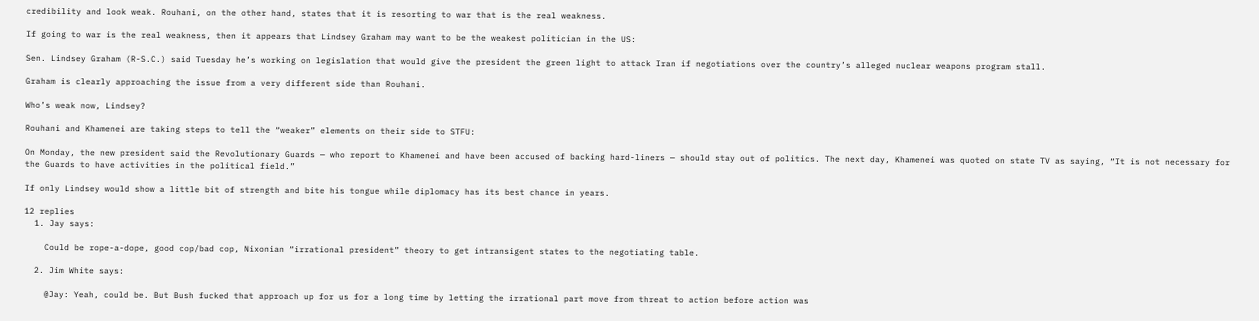credibility and look weak. Rouhani, on the other hand, states that it is resorting to war that is the real weakness.

If going to war is the real weakness, then it appears that Lindsey Graham may want to be the weakest politician in the US:

Sen. Lindsey Graham (R-S.C.) said Tuesday he’s working on legislation that would give the president the green light to attack Iran if negotiations over the country’s alleged nuclear weapons program stall.

Graham is clearly approaching the issue from a very different side than Rouhani.

Who’s weak now, Lindsey?

Rouhani and Khamenei are taking steps to tell the “weaker” elements on their side to STFU:

On Monday, the new president said the Revolutionary Guards — who report to Khamenei and have been accused of backing hard-liners — should stay out of politics. The next day, Khamenei was quoted on state TV as saying, “It is not necessary for the Guards to have activities in the political field.”

If only Lindsey would show a little bit of strength and bite his tongue while diplomacy has its best chance in years.

12 replies
  1. Jay says:

    Could be rope-a-dope, good cop/bad cop, Nixonian “irrational president” theory to get intransigent states to the negotiating table.

  2. Jim White says:

    @Jay: Yeah, could be. But Bush fucked that approach up for us for a long time by letting the irrational part move from threat to action before action was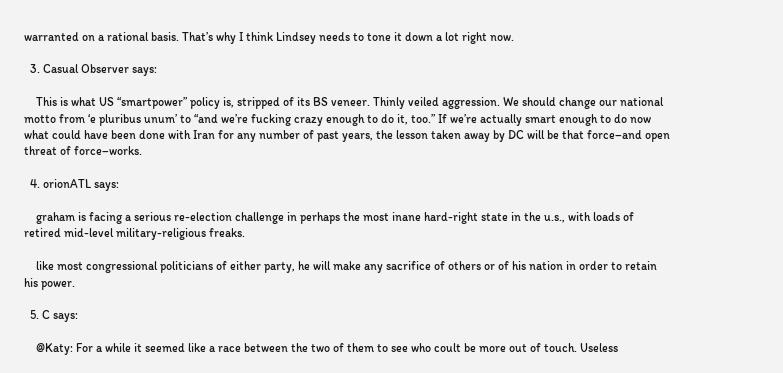warranted on a rational basis. That’s why I think Lindsey needs to tone it down a lot right now.

  3. Casual Observer says:

    This is what US “smartpower” policy is, stripped of its BS veneer. Thinly veiled aggression. We should change our national motto from ‘e pluribus unum’ to “and we’re fucking crazy enough to do it, too.” If we’re actually smart enough to do now what could have been done with Iran for any number of past years, the lesson taken away by DC will be that force–and open threat of force–works.

  4. orionATL says:

    graham is facing a serious re-election challenge in perhaps the most inane hard-right state in the u.s., with loads of retired mid-level military-religious freaks.

    like most congressional politicians of either party, he will make any sacrifice of others or of his nation in order to retain his power.

  5. C says:

    @Katy: For a while it seemed like a race between the two of them to see who coult be more out of touch. Useless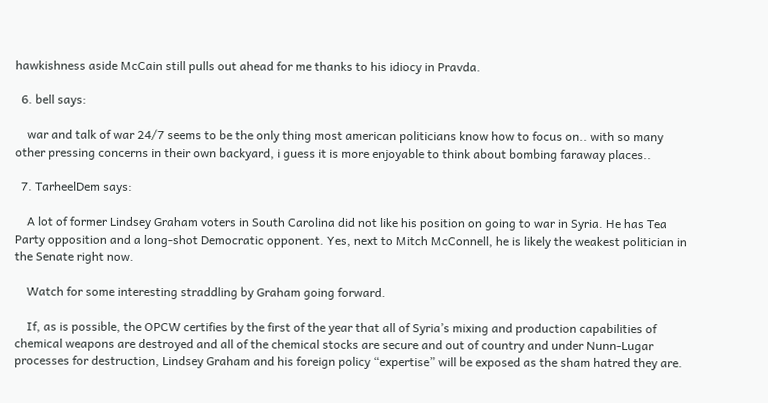hawkishness aside McCain still pulls out ahead for me thanks to his idiocy in Pravda.

  6. bell says:

    war and talk of war 24/7 seems to be the only thing most american politicians know how to focus on.. with so many other pressing concerns in their own backyard, i guess it is more enjoyable to think about bombing faraway places..

  7. TarheelDem says:

    A lot of former Lindsey Graham voters in South Carolina did not like his position on going to war in Syria. He has Tea Party opposition and a long-shot Democratic opponent. Yes, next to Mitch McConnell, he is likely the weakest politician in the Senate right now.

    Watch for some interesting straddling by Graham going forward.

    If, as is possible, the OPCW certifies by the first of the year that all of Syria’s mixing and production capabilities of chemical weapons are destroyed and all of the chemical stocks are secure and out of country and under Nunn-Lugar processes for destruction, Lindsey Graham and his foreign policy “expertise” will be exposed as the sham hatred they are.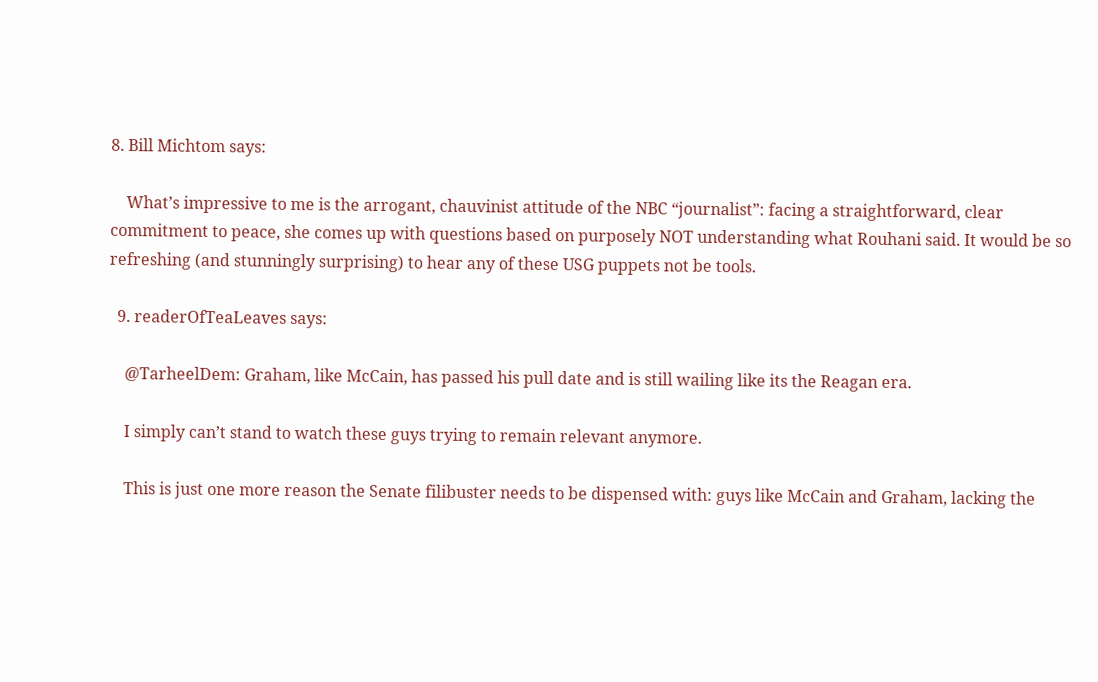8. Bill Michtom says:

    What’s impressive to me is the arrogant, chauvinist attitude of the NBC “journalist”: facing a straightforward, clear commitment to peace, she comes up with questions based on purposely NOT understanding what Rouhani said. It would be so refreshing (and stunningly surprising) to hear any of these USG puppets not be tools.

  9. readerOfTeaLeaves says:

    @TarheelDem: Graham, like McCain, has passed his pull date and is still wailing like its the Reagan era.

    I simply can’t stand to watch these guys trying to remain relevant anymore.

    This is just one more reason the Senate filibuster needs to be dispensed with: guys like McCain and Graham, lacking the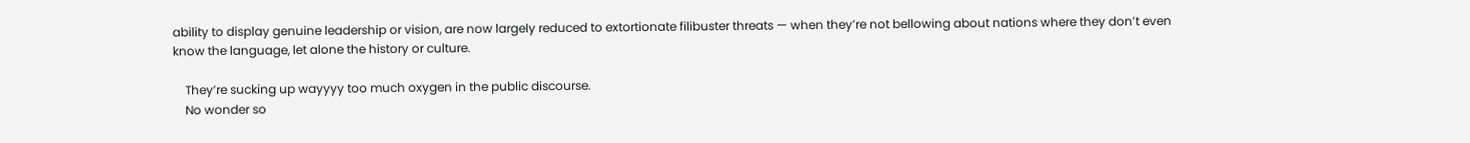ability to display genuine leadership or vision, are now largely reduced to extortionate filibuster threats — when they’re not bellowing about nations where they don’t even know the language, let alone the history or culture.

    They’re sucking up wayyyy too much oxygen in the public discourse.
    No wonder so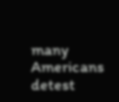many Americans detest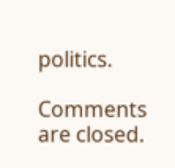politics.

Comments are closed.